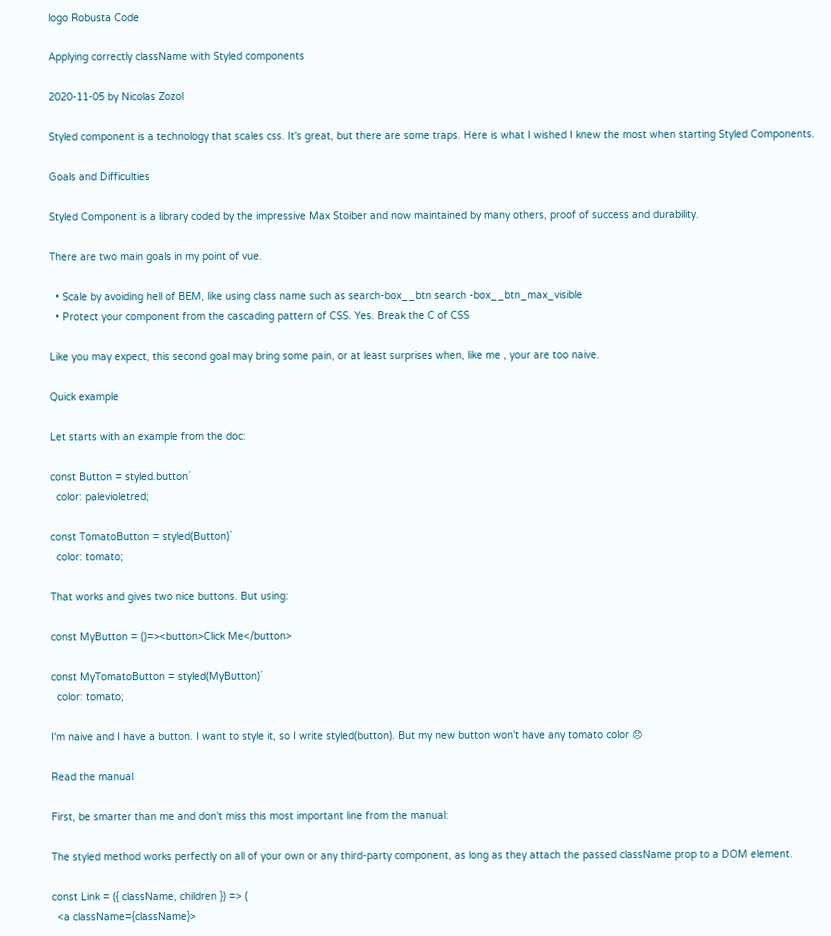logo Robusta Code

Applying correctly className with Styled components

2020-11-05 by Nicolas Zozol

Styled component is a technology that scales css. It's great, but there are some traps. Here is what I wished I knew the most when starting Styled Components.

Goals and Difficulties

Styled Component is a library coded by the impressive Max Stoiber and now maintained by many others, proof of success and durability.

There are two main goals in my point of vue.

  • Scale by avoiding hell of BEM, like using class name such as search-box__btn search -box__btn_max_visible
  • Protect your component from the cascading pattern of CSS. Yes. Break the C of CSS

Like you may expect, this second goal may bring some pain, or at least surprises when, like me , your are too naive.

Quick example

Let starts with an example from the doc:

const Button = styled.button`
  color: palevioletred;

const TomatoButton = styled(Button)`
  color: tomato;

That works and gives two nice buttons. But using:

const MyButton = ()=><button>Click Me</button>

const MyTomatoButton = styled(MyButton)`
  color: tomato;

I'm naive and I have a button. I want to style it, so I write styled(button). But my new button won't have any tomato color 😞

Read the manual

First, be smarter than me and don't miss this most important line from the manual:

The styled method works perfectly on all of your own or any third-party component, as long as they attach the passed className prop to a DOM element.

const Link = ({ className, children }) => (
  <a className={className}>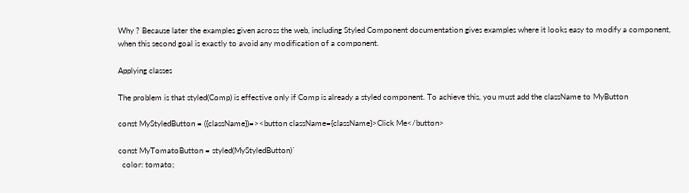Why ? Because later the examples given across the web, including Styled Component documentation gives examples where it looks easy to modify a component, when this second goal is exactly to avoid any modification of a component.

Applying classes

The problem is that styled(Comp) is effective only if Comp is already a styled component. To achieve this, you must add the className to MyButton

const MyStyledButton = ({className})=><button className={className}>Click Me</button>

const MyTomatoButton = styled(MyStyledButton)`
  color: tomato;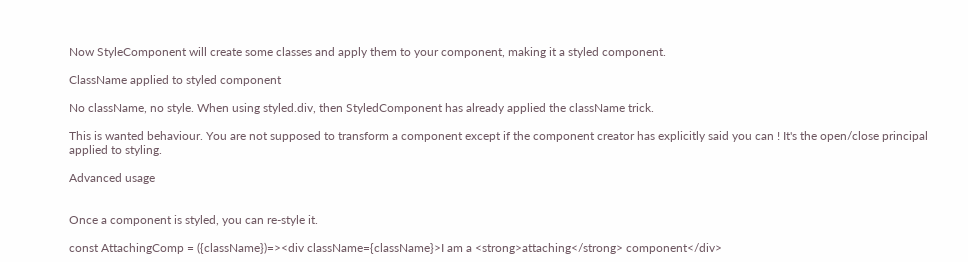Now StyleComponent will create some classes and apply them to your component, making it a styled component.

ClassName applied to styled component

No className, no style. When using styled.div, then StyledComponent has already applied the className trick.

This is wanted behaviour. You are not supposed to transform a component except if the component creator has explicitly said you can ! It's the open/close principal applied to styling.

Advanced usage


Once a component is styled, you can re-style it.

const AttachingComp = ({className})=><div className={className}>I am a <strong>attaching</strong> component</div>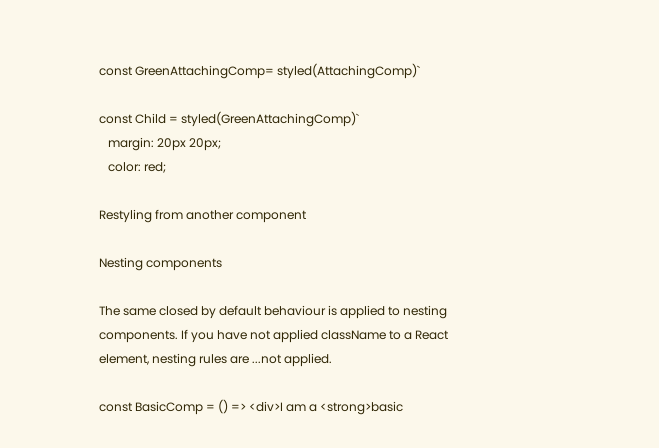const GreenAttachingComp= styled(AttachingComp)`

const Child = styled(GreenAttachingComp)`
   margin: 20px 20px;
   color: red;

Restyling from another component

Nesting components

The same closed by default behaviour is applied to nesting components. If you have not applied className to a React element, nesting rules are ...not applied.

const BasicComp = () => <div>I am a <strong>basic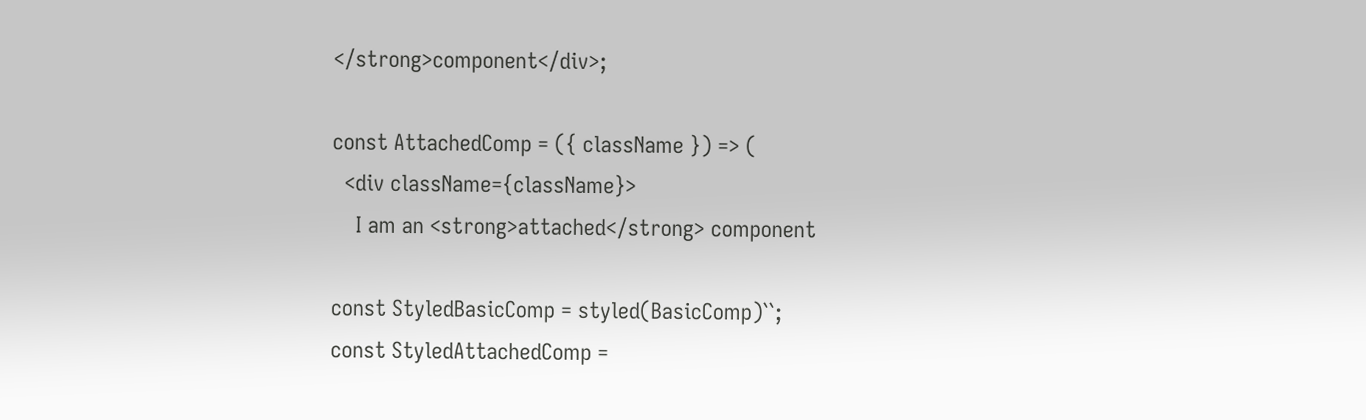</strong>component</div>;

const AttachedComp = ({ className }) => (
  <div className={className}>
    I am an <strong>attached</strong> component

const StyledBasicComp = styled(BasicComp)``;
const StyledAttachedComp =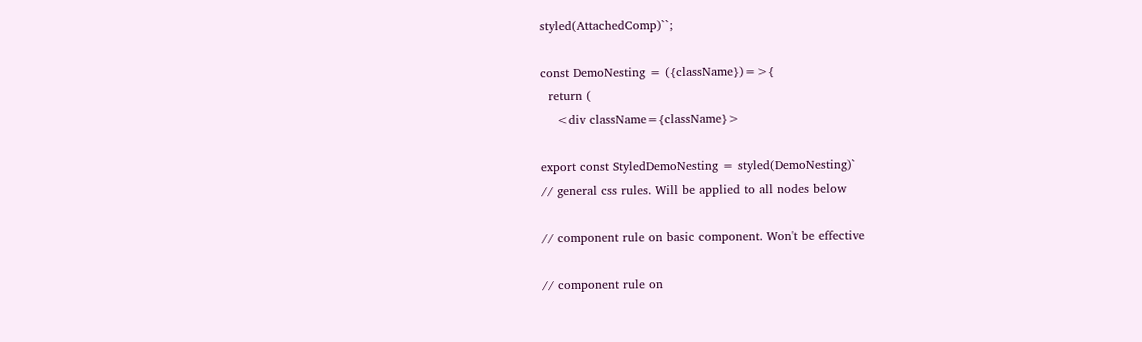styled(AttachedComp)``;

const DemoNesting = ({className})=>{
  return (
    <div className={className}>

export const StyledDemoNesting = styled(DemoNesting)`
// general css rules. Will be applied to all nodes below

// component rule on basic component. Won't be effective

// component rule on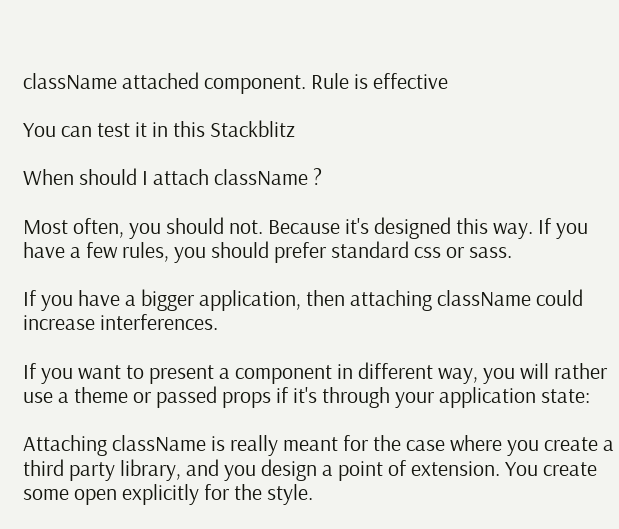className attached component. Rule is effective

You can test it in this Stackblitz

When should I attach className ?

Most often, you should not. Because it's designed this way. If you have a few rules, you should prefer standard css or sass.

If you have a bigger application, then attaching className could increase interferences.

If you want to present a component in different way, you will rather use a theme or passed props if it's through your application state:

Attaching className is really meant for the case where you create a third party library, and you design a point of extension. You create some open explicitly for the style.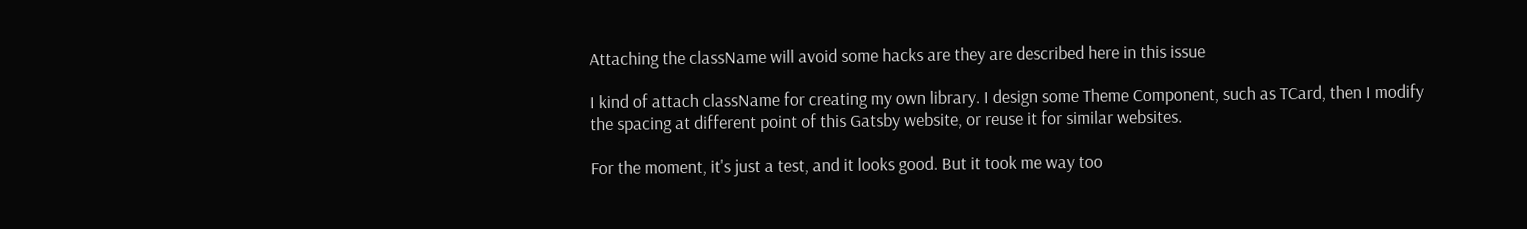Attaching the className will avoid some hacks are they are described here in this issue

I kind of attach className for creating my own library. I design some Theme Component, such as TCard, then I modify the spacing at different point of this Gatsby website, or reuse it for similar websites.

For the moment, it's just a test, and it looks good. But it took me way too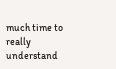much time to really understand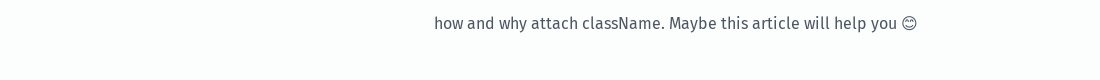how and why attach className. Maybe this article will help you 😊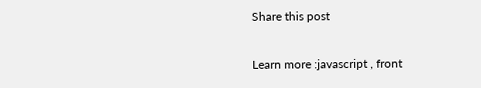Share this post

Learn more :javascript , front